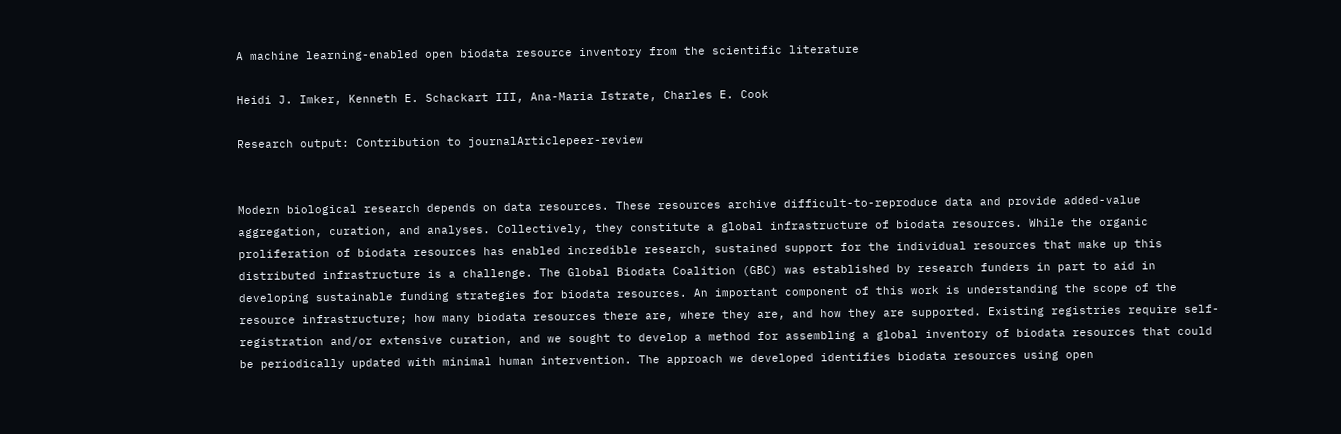A machine learning-enabled open biodata resource inventory from the scientific literature

Heidi J. Imker, Kenneth E. Schackart III, Ana-Maria Istrate, Charles E. Cook

Research output: Contribution to journalArticlepeer-review


Modern biological research depends on data resources. These resources archive difficult-to-reproduce data and provide added-value aggregation, curation, and analyses. Collectively, they constitute a global infrastructure of biodata resources. While the organic proliferation of biodata resources has enabled incredible research, sustained support for the individual resources that make up this distributed infrastructure is a challenge. The Global Biodata Coalition (GBC) was established by research funders in part to aid in developing sustainable funding strategies for biodata resources. An important component of this work is understanding the scope of the resource infrastructure; how many biodata resources there are, where they are, and how they are supported. Existing registries require self-registration and/or extensive curation, and we sought to develop a method for assembling a global inventory of biodata resources that could be periodically updated with minimal human intervention. The approach we developed identifies biodata resources using open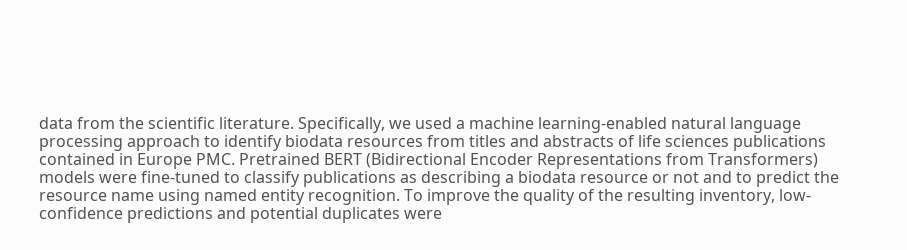data from the scientific literature. Specifically, we used a machine learning-enabled natural language processing approach to identify biodata resources from titles and abstracts of life sciences publications contained in Europe PMC. Pretrained BERT (Bidirectional Encoder Representations from Transformers) models were fine-tuned to classify publications as describing a biodata resource or not and to predict the resource name using named entity recognition. To improve the quality of the resulting inventory, low-confidence predictions and potential duplicates were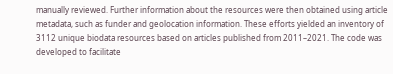manually reviewed. Further information about the resources were then obtained using article metadata, such as funder and geolocation information. These efforts yielded an inventory of 3112 unique biodata resources based on articles published from 2011–2021. The code was developed to facilitate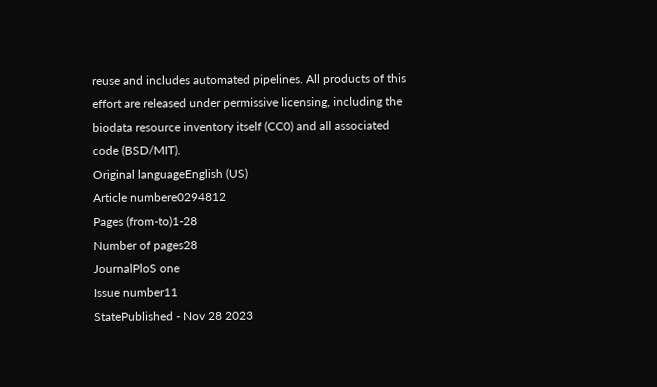reuse and includes automated pipelines. All products of this effort are released under permissive licensing, including the biodata resource inventory itself (CC0) and all associated code (BSD/MIT).
Original languageEnglish (US)
Article numbere0294812
Pages (from-to)1-28
Number of pages28
JournalPloS one
Issue number11
StatePublished - Nov 28 2023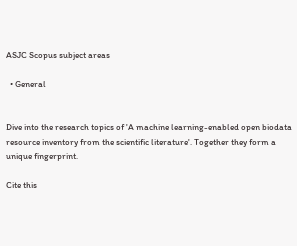ASJC Scopus subject areas

  • General


Dive into the research topics of 'A machine learning-enabled open biodata resource inventory from the scientific literature'. Together they form a unique fingerprint.

Cite this